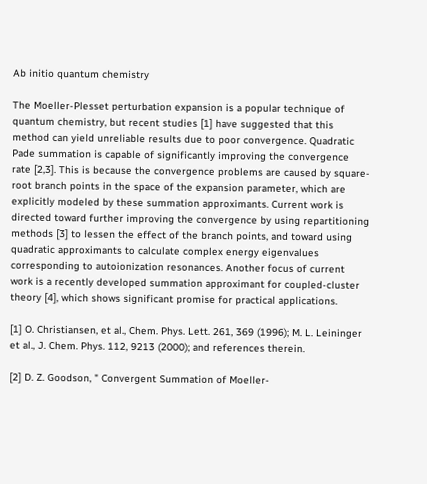Ab initio quantum chemistry

The Moeller-Plesset perturbation expansion is a popular technique of quantum chemistry, but recent studies [1] have suggested that this method can yield unreliable results due to poor convergence. Quadratic Pade summation is capable of significantly improving the convergence rate [2,3]. This is because the convergence problems are caused by square-root branch points in the space of the expansion parameter, which are explicitly modeled by these summation approximants. Current work is directed toward further improving the convergence by using repartitioning methods [3] to lessen the effect of the branch points, and toward using quadratic approximants to calculate complex energy eigenvalues corresponding to autoionization resonances. Another focus of current work is a recently developed summation approximant for coupled-cluster theory [4], which shows significant promise for practical applications.

[1] O. Christiansen, et al., Chem. Phys. Lett. 261, 369 (1996); M. L. Leininger et al., J. Chem. Phys. 112, 9213 (2000); and references therein.

[2] D. Z. Goodson, " Convergent Summation of Moeller-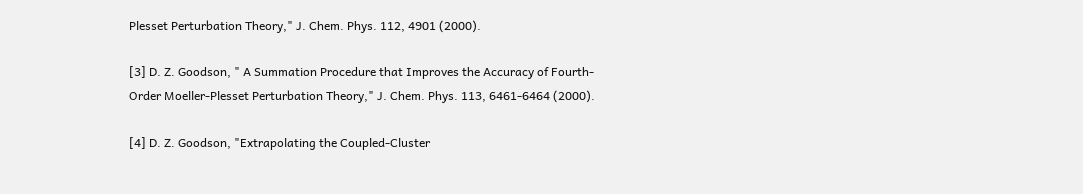Plesset Perturbation Theory," J. Chem. Phys. 112, 4901 (2000).

[3] D. Z. Goodson, " A Summation Procedure that Improves the Accuracy of Fourth-Order Moeller-Plesset Perturbation Theory," J. Chem. Phys. 113, 6461-6464 (2000).

[4] D. Z. Goodson, "Extrapolating the Coupled-Cluster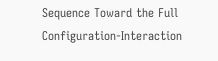Sequence Toward the Full Configuration-Interaction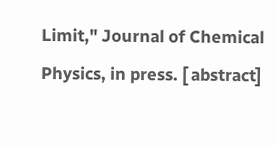Limit," Journal of Chemical Physics, in press. [ abstract]